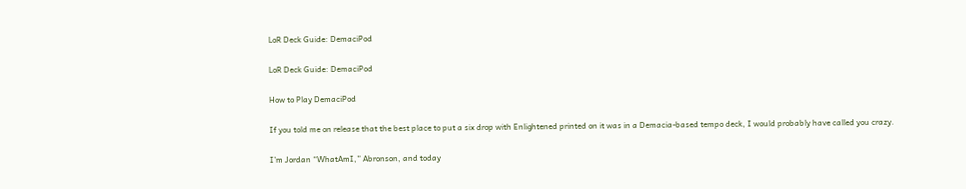LoR Deck Guide: DemaciPod

LoR Deck Guide: DemaciPod

How to Play DemaciPod

If you told me on release that the best place to put a six drop with Enlightened printed on it was in a Demacia-based tempo deck, I would probably have called you crazy.

I’m Jordan “WhatAmI,” Abronson, and today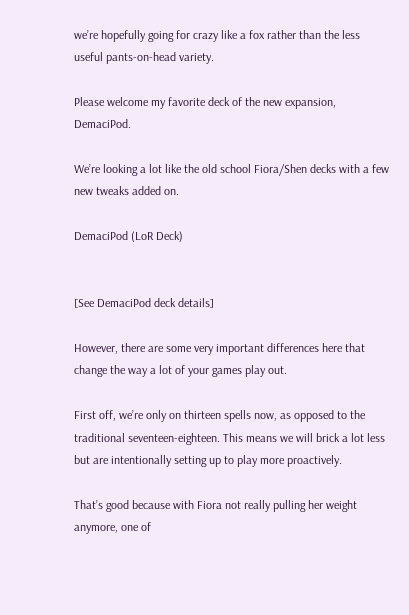we’re hopefully going for crazy like a fox rather than the less useful pants-on-head variety.

Please welcome my favorite deck of the new expansion, DemaciPod.

We’re looking a lot like the old school Fiora/Shen decks with a few new tweaks added on.

DemaciPod (LoR Deck)


[See DemaciPod deck details]

However, there are some very important differences here that change the way a lot of your games play out.

First off, we’re only on thirteen spells now, as opposed to the traditional seventeen-eighteen. This means we will brick a lot less but are intentionally setting up to play more proactively.

That’s good because with Fiora not really pulling her weight anymore, one of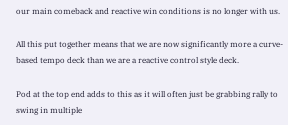our main comeback and reactive win conditions is no longer with us.

All this put together means that we are now significantly more a curve-based tempo deck than we are a reactive control style deck.

Pod at the top end adds to this as it will often just be grabbing rally to swing in multiple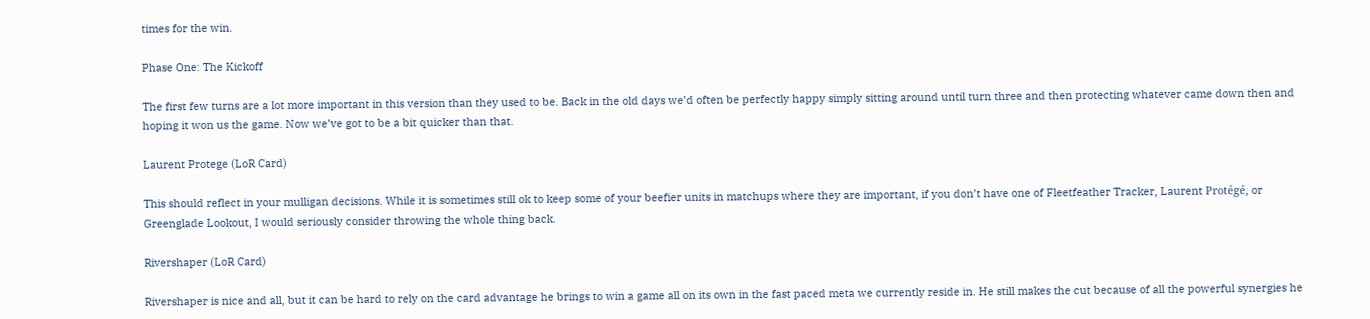times for the win.

Phase One: The Kickoff

The first few turns are a lot more important in this version than they used to be. Back in the old days we’d often be perfectly happy simply sitting around until turn three and then protecting whatever came down then and hoping it won us the game. Now we’ve got to be a bit quicker than that.

Laurent Protege (LoR Card)

This should reflect in your mulligan decisions. While it is sometimes still ok to keep some of your beefier units in matchups where they are important, if you don’t have one of Fleetfeather Tracker, Laurent Protégé, or Greenglade Lookout, I would seriously consider throwing the whole thing back.

Rivershaper (LoR Card)

Rivershaper is nice and all, but it can be hard to rely on the card advantage he brings to win a game all on its own in the fast paced meta we currently reside in. He still makes the cut because of all the powerful synergies he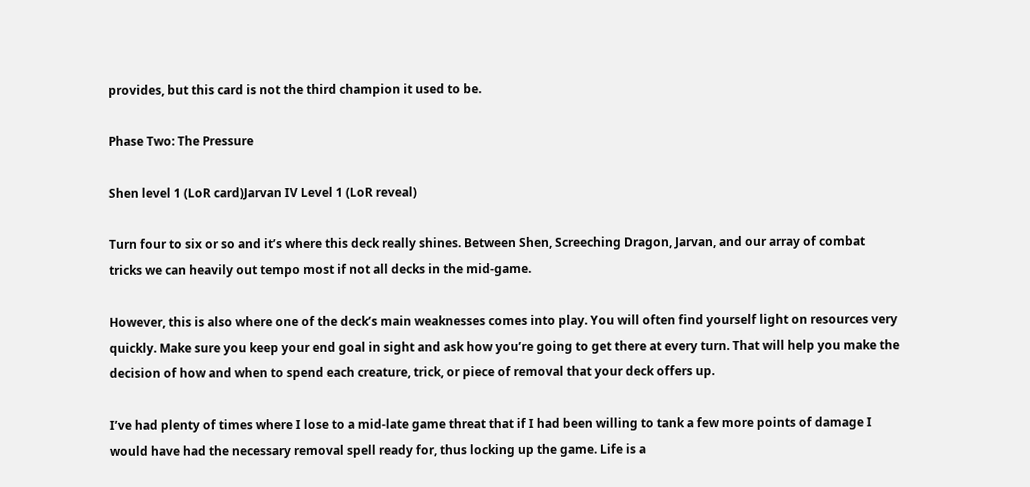provides, but this card is not the third champion it used to be.

Phase Two: The Pressure

Shen level 1 (LoR card)Jarvan IV Level 1 (LoR reveal)

Turn four to six or so and it’s where this deck really shines. Between Shen, Screeching Dragon, Jarvan, and our array of combat tricks we can heavily out tempo most if not all decks in the mid-game.

However, this is also where one of the deck’s main weaknesses comes into play. You will often find yourself light on resources very quickly. Make sure you keep your end goal in sight and ask how you’re going to get there at every turn. That will help you make the decision of how and when to spend each creature, trick, or piece of removal that your deck offers up.

I’ve had plenty of times where I lose to a mid-late game threat that if I had been willing to tank a few more points of damage I would have had the necessary removal spell ready for, thus locking up the game. Life is a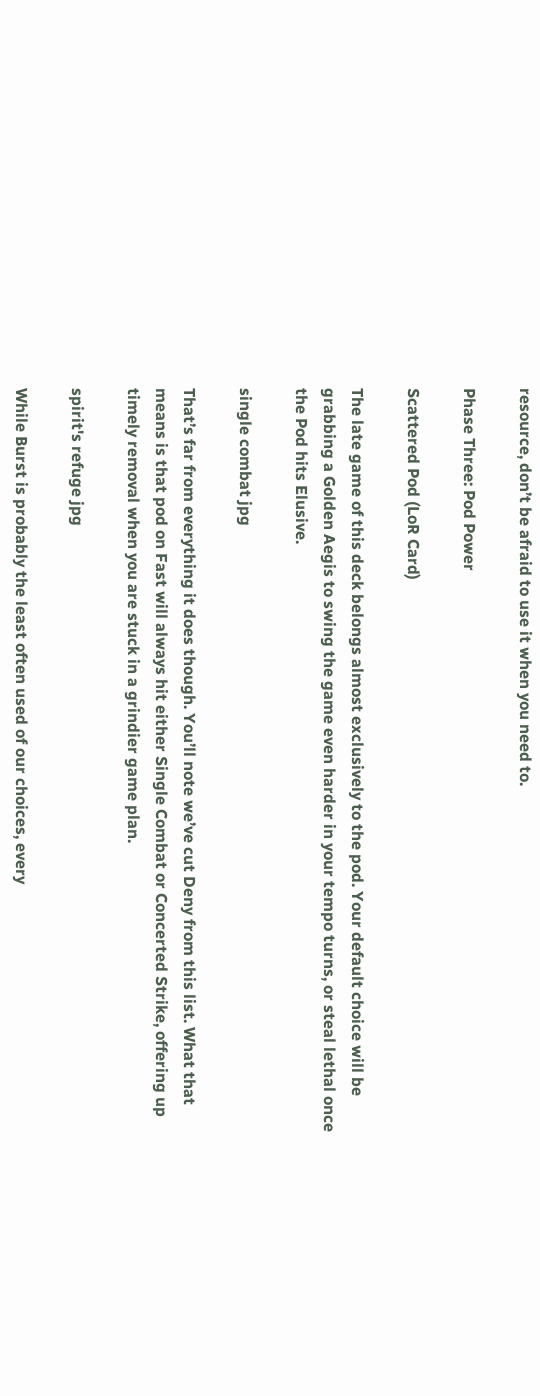resource, don’t be afraid to use it when you need to.

Phase Three: Pod Power

Scattered Pod (LoR Card)

The late game of this deck belongs almost exclusively to the pod. Your default choice will be grabbing a Golden Aegis to swing the game even harder in your tempo turns, or steal lethal once the Pod hits Elusive.

single combat jpg

That’s far from everything it does though. You’ll note we’ve cut Deny from this list. What that means is that pod on Fast will always hit either Single Combat or Concerted Strike, offering up timely removal when you are stuck in a grindier game plan.

spirit's refuge jpg

While Burst is probably the least often used of our choices, every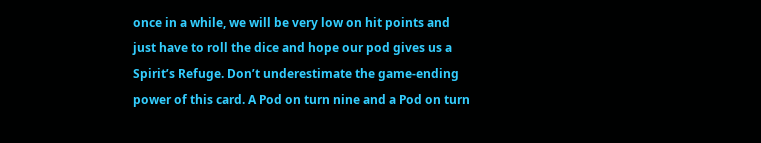once in a while, we will be very low on hit points and just have to roll the dice and hope our pod gives us a Spirit’s Refuge. Don’t underestimate the game-ending power of this card. A Pod on turn nine and a Pod on turn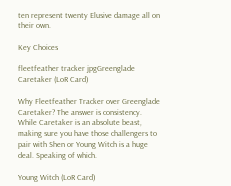ten represent twenty Elusive damage all on their own.

Key Choices

fleetfeather tracker jpgGreenglade Caretaker (LoR Card)

Why Fleetfeather Tracker over Greenglade Caretaker? The answer is consistency. While Caretaker is an absolute beast, making sure you have those challengers to pair with Shen or Young Witch is a huge deal. Speaking of which.

Young Witch (LoR Card)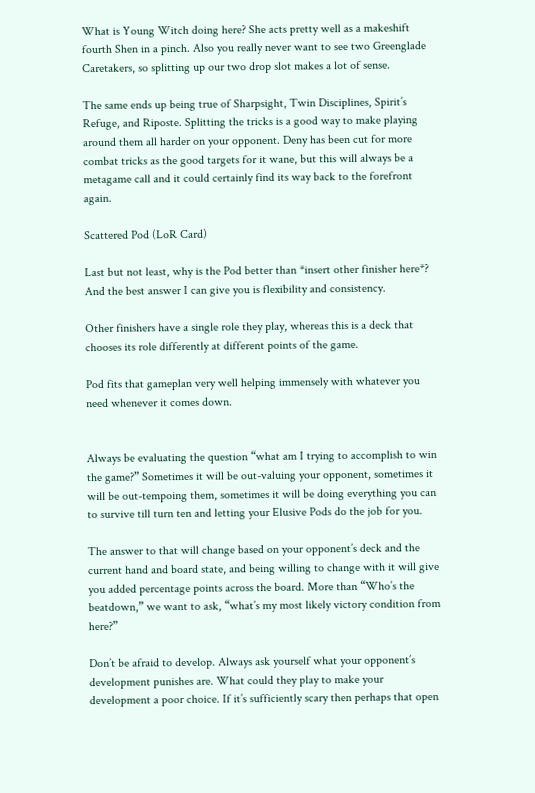What is Young Witch doing here? She acts pretty well as a makeshift fourth Shen in a pinch. Also you really never want to see two Greenglade Caretakers, so splitting up our two drop slot makes a lot of sense.

The same ends up being true of Sharpsight, Twin Disciplines, Spirit’s Refuge, and Riposte. Splitting the tricks is a good way to make playing around them all harder on your opponent. Deny has been cut for more combat tricks as the good targets for it wane, but this will always be a metagame call and it could certainly find its way back to the forefront again.

Scattered Pod (LoR Card)

Last but not least, why is the Pod better than *insert other finisher here*? And the best answer I can give you is flexibility and consistency.

Other finishers have a single role they play, whereas this is a deck that chooses its role differently at different points of the game.

Pod fits that gameplan very well helping immensely with whatever you need whenever it comes down.


Always be evaluating the question “what am I trying to accomplish to win the game?” Sometimes it will be out-valuing your opponent, sometimes it will be out-tempoing them, sometimes it will be doing everything you can to survive till turn ten and letting your Elusive Pods do the job for you.

The answer to that will change based on your opponent’s deck and the current hand and board state, and being willing to change with it will give you added percentage points across the board. More than “Who’s the beatdown,” we want to ask, “what’s my most likely victory condition from here?”

Don’t be afraid to develop. Always ask yourself what your opponent’s development punishes are. What could they play to make your development a poor choice. If it’s sufficiently scary then perhaps that open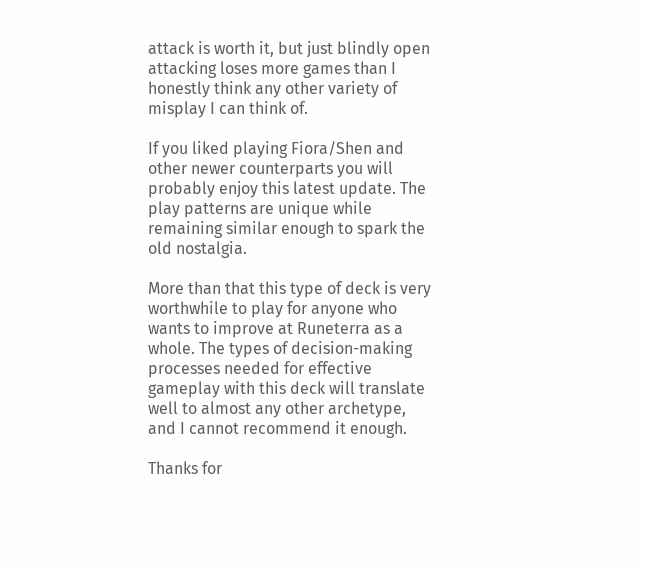attack is worth it, but just blindly open attacking loses more games than I honestly think any other variety of misplay I can think of.

If you liked playing Fiora/Shen and other newer counterparts you will probably enjoy this latest update. The play patterns are unique while remaining similar enough to spark the old nostalgia.

More than that this type of deck is very worthwhile to play for anyone who wants to improve at Runeterra as a whole. The types of decision-making processes needed for effective gameplay with this deck will translate well to almost any other archetype, and I cannot recommend it enough.

Thanks for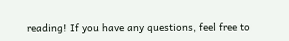reading! If you have any questions, feel free to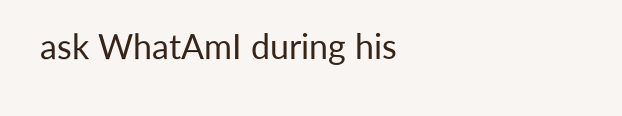ask WhatAmI during his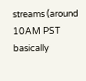streams (around 10AM PST basically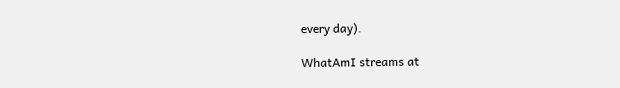every day).

WhatAmI streams at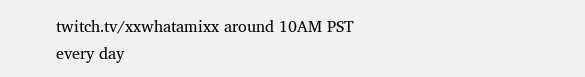twitch.tv/xxwhatamixx around 10AM PST every day